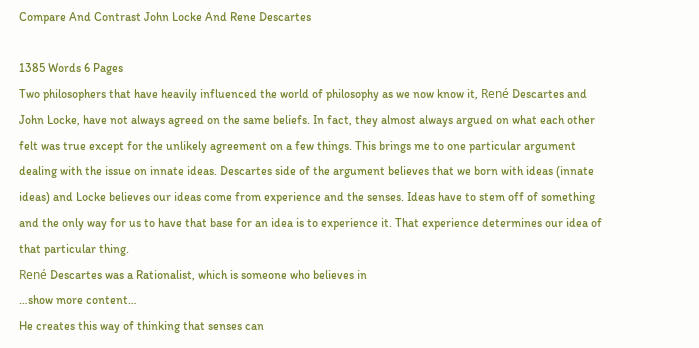Compare And Contrast John Locke And Rene Descartes

1385 Words 6 Pages
Two philosophers that have heavily influenced the world of philosophy as we now know it, René Descartes and John Locke, have not always agreed on the same beliefs. In fact, they almost always argued on what each other felt was true except for the unlikely agreement on a few things. This brings me to one particular argument dealing with the issue on innate ideas. Descartes side of the argument believes that we born with ideas (innate ideas) and Locke believes our ideas come from experience and the senses. Ideas have to stem off of something and the only way for us to have that base for an idea is to experience it. That experience determines our idea of that particular thing.
René Descartes was a Rationalist, which is someone who believes in
…show more content…
He creates this way of thinking that senses can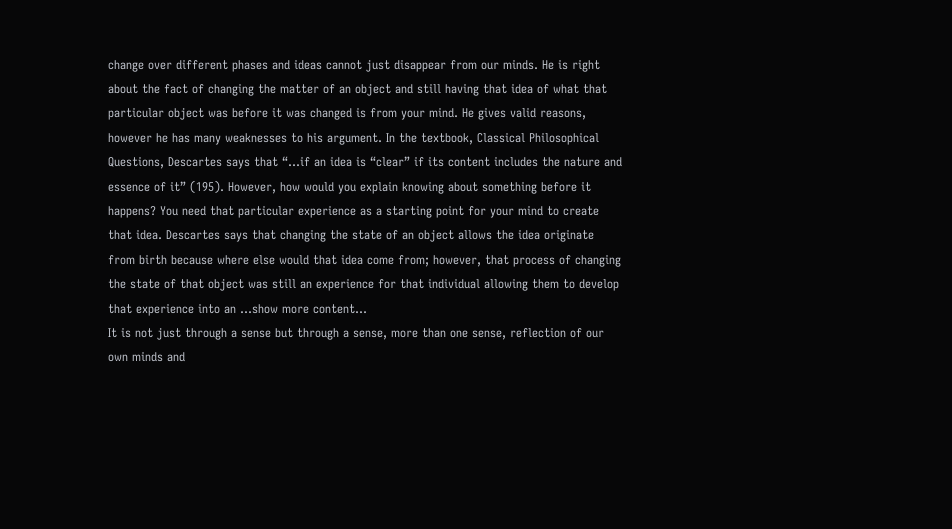change over different phases and ideas cannot just disappear from our minds. He is right about the fact of changing the matter of an object and still having that idea of what that particular object was before it was changed is from your mind. He gives valid reasons, however he has many weaknesses to his argument. In the textbook, Classical Philosophical Questions, Descartes says that “…if an idea is “clear” if its content includes the nature and essence of it” (195). However, how would you explain knowing about something before it happens? You need that particular experience as a starting point for your mind to create that idea. Descartes says that changing the state of an object allows the idea originate from birth because where else would that idea come from; however, that process of changing the state of that object was still an experience for that individual allowing them to develop that experience into an …show more content…
It is not just through a sense but through a sense, more than one sense, reflection of our own minds and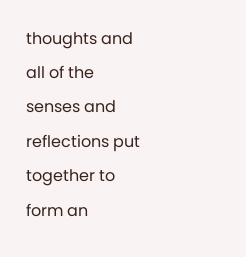thoughts and all of the senses and reflections put together to form an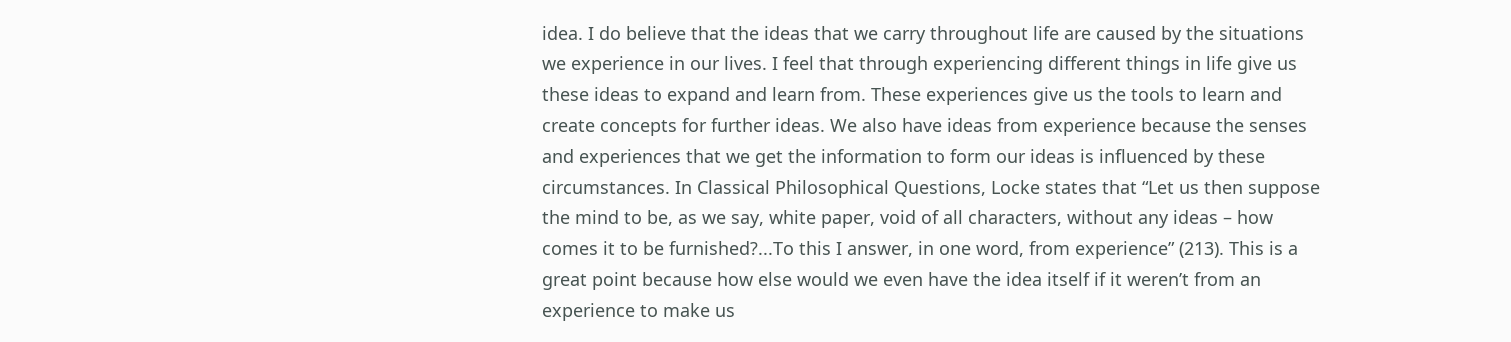idea. I do believe that the ideas that we carry throughout life are caused by the situations we experience in our lives. I feel that through experiencing different things in life give us these ideas to expand and learn from. These experiences give us the tools to learn and create concepts for further ideas. We also have ideas from experience because the senses and experiences that we get the information to form our ideas is influenced by these circumstances. In Classical Philosophical Questions, Locke states that “Let us then suppose the mind to be, as we say, white paper, void of all characters, without any ideas – how comes it to be furnished?...To this I answer, in one word, from experience” (213). This is a great point because how else would we even have the idea itself if it weren’t from an experience to make us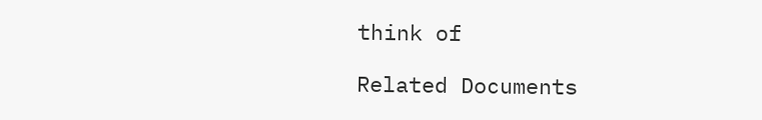think of

Related Documents